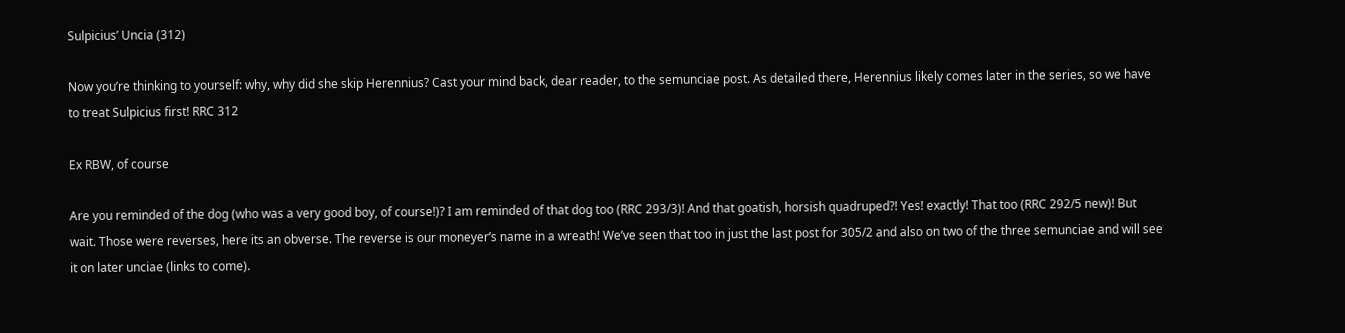Sulpicius’ Uncia (312)

Now you’re thinking to yourself: why, why did she skip Herennius? Cast your mind back, dear reader, to the semunciae post. As detailed there, Herennius likely comes later in the series, so we have to treat Sulpicius first! RRC 312

Ex RBW, of course

Are you reminded of the dog (who was a very good boy, of course!)? I am reminded of that dog too (RRC 293/3)! And that goatish, horsish quadruped?! Yes! exactly! That too (RRC 292/5 new)! But wait. Those were reverses, here its an obverse. The reverse is our moneyer’s name in a wreath! We’ve seen that too in just the last post for 305/2 and also on two of the three semunciae and will see it on later unciae (links to come).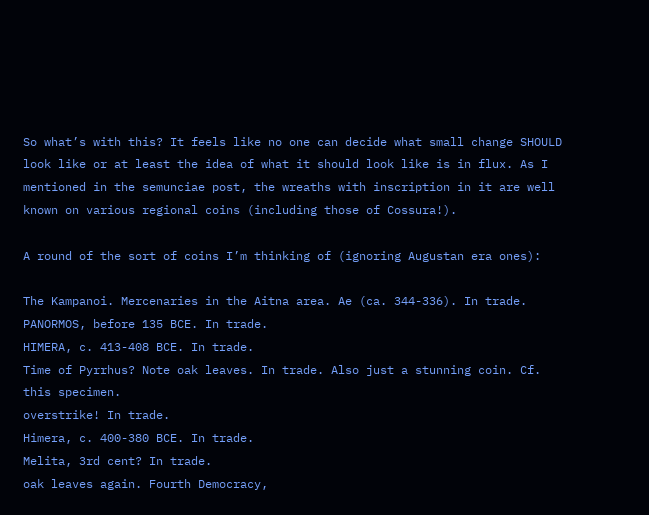So what’s with this? It feels like no one can decide what small change SHOULD look like or at least the idea of what it should look like is in flux. As I mentioned in the semunciae post, the wreaths with inscription in it are well known on various regional coins (including those of Cossura!).

A round of the sort of coins I’m thinking of (ignoring Augustan era ones):

The Kampanoi. Mercenaries in the Aitna area. Ae (ca. 344-336). In trade.
PANORMOS, before 135 BCE. In trade.
HIMERA, c. 413-408 BCE. In trade.
Time of Pyrrhus? Note oak leaves. In trade. Also just a stunning coin. Cf. this specimen.
overstrike! In trade.
Himera, c. 400-380 BCE. In trade.
Melita, 3rd cent? In trade.
oak leaves again. Fourth Democracy,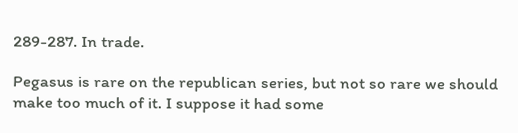289-287. In trade.

Pegasus is rare on the republican series, but not so rare we should make too much of it. I suppose it had some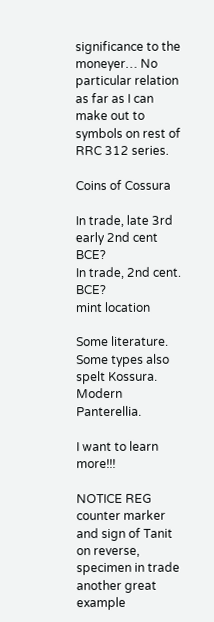significance to the moneyer… No particular relation as far as I can make out to symbols on rest of RRC 312 series.

Coins of Cossura

In trade, late 3rd early 2nd cent BCE?
In trade, 2nd cent. BCE?
mint location

Some literature. Some types also spelt Kossura. Modern Panterellia.

I want to learn more!!!

NOTICE REG counter marker and sign of Tanit on reverse, specimen in trade another great example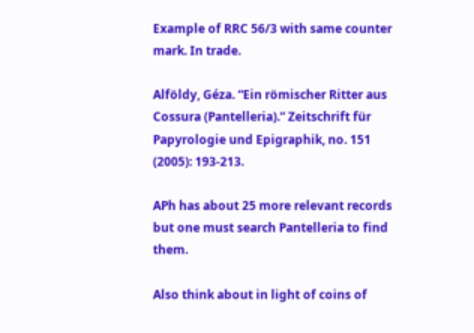Example of RRC 56/3 with same counter mark. In trade.

Alföldy, Géza. “Ein römischer Ritter aus Cossura (Pantelleria).” Zeitschrift für Papyrologie und Epigraphik, no. 151 (2005): 193-213.

APh has about 25 more relevant records but one must search Pantelleria to find them.

Also think about in light of coins of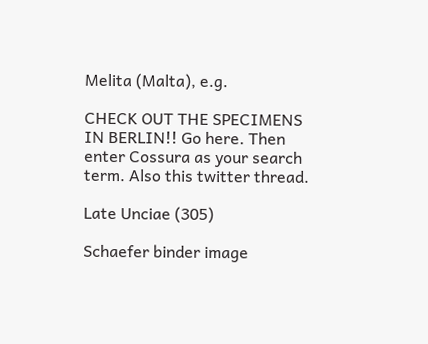Melita (Malta), e.g.

CHECK OUT THE SPECIMENS IN BERLIN!! Go here. Then enter Cossura as your search term. Also this twitter thread.

Late Unciae (305)

Schaefer binder image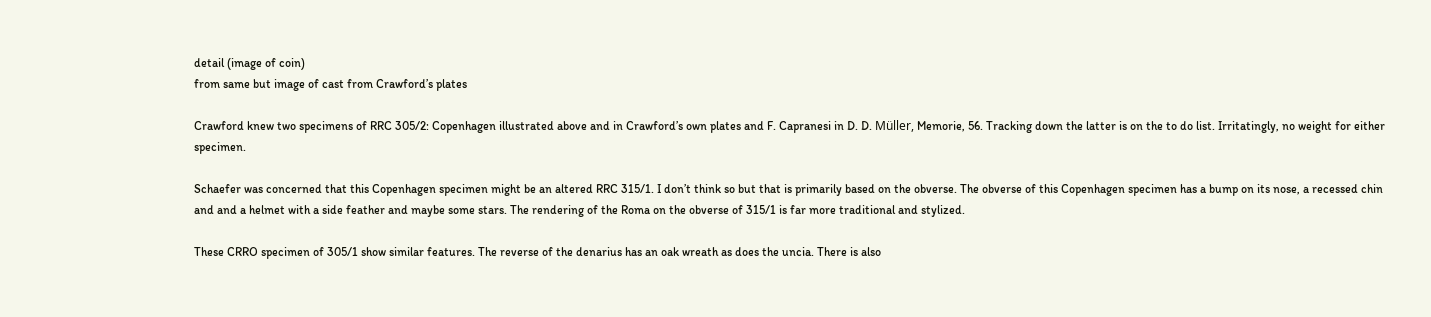detail (image of coin)
from same but image of cast from Crawford’s plates

Crawford knew two specimens of RRC 305/2: Copenhagen illustrated above and in Crawford’s own plates and F. Capranesi in D. D. Müller, Memorie, 56. Tracking down the latter is on the to do list. Irritatingly, no weight for either specimen.

Schaefer was concerned that this Copenhagen specimen might be an altered RRC 315/1. I don’t think so but that is primarily based on the obverse. The obverse of this Copenhagen specimen has a bump on its nose, a recessed chin and and a helmet with a side feather and maybe some stars. The rendering of the Roma on the obverse of 315/1 is far more traditional and stylized.

These CRRO specimen of 305/1 show similar features. The reverse of the denarius has an oak wreath as does the uncia. There is also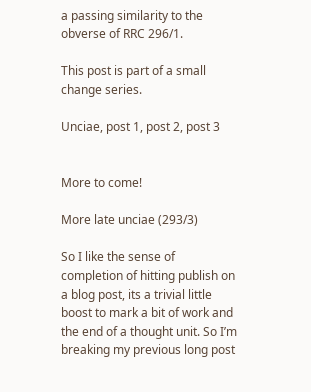a passing similarity to the obverse of RRC 296/1.

This post is part of a small change series.

Unciae, post 1, post 2, post 3


More to come!

More late unciae (293/3)

So I like the sense of completion of hitting publish on a blog post, its a trivial little boost to mark a bit of work and the end of a thought unit. So I’m breaking my previous long post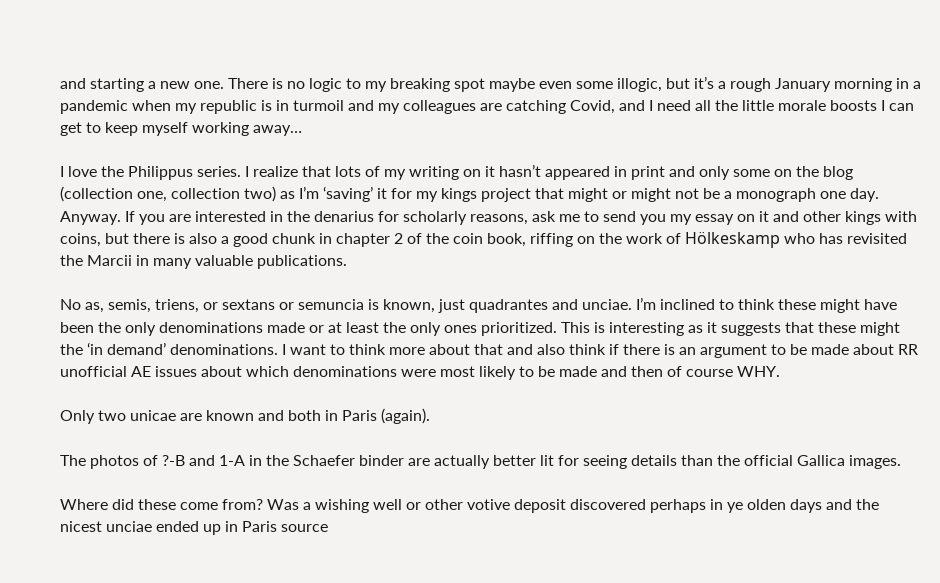and starting a new one. There is no logic to my breaking spot maybe even some illogic, but it’s a rough January morning in a pandemic when my republic is in turmoil and my colleagues are catching Covid, and I need all the little morale boosts I can get to keep myself working away…

I love the Philippus series. I realize that lots of my writing on it hasn’t appeared in print and only some on the blog (collection one, collection two) as I’m ‘saving’ it for my kings project that might or might not be a monograph one day. Anyway. If you are interested in the denarius for scholarly reasons, ask me to send you my essay on it and other kings with coins, but there is also a good chunk in chapter 2 of the coin book, riffing on the work of Hölkeskamp who has revisited the Marcii in many valuable publications.

No as, semis, triens, or sextans or semuncia is known, just quadrantes and unciae. I’m inclined to think these might have been the only denominations made or at least the only ones prioritized. This is interesting as it suggests that these might the ‘in demand’ denominations. I want to think more about that and also think if there is an argument to be made about RR unofficial AE issues about which denominations were most likely to be made and then of course WHY.

Only two unicae are known and both in Paris (again).

The photos of ?-B and 1-A in the Schaefer binder are actually better lit for seeing details than the official Gallica images.

Where did these come from? Was a wishing well or other votive deposit discovered perhaps in ye olden days and the nicest unciae ended up in Paris source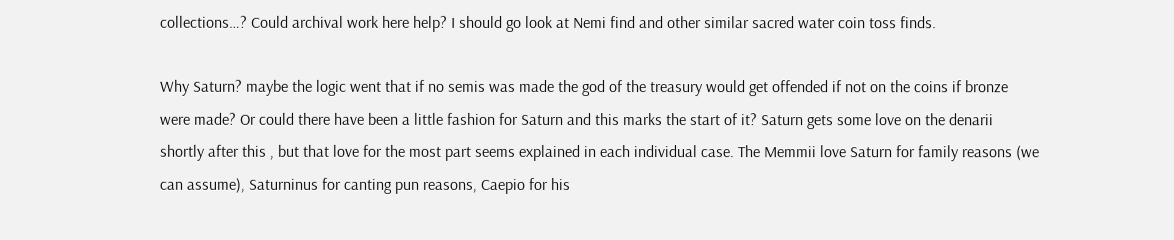collections…? Could archival work here help? I should go look at Nemi find and other similar sacred water coin toss finds.

Why Saturn? maybe the logic went that if no semis was made the god of the treasury would get offended if not on the coins if bronze were made? Or could there have been a little fashion for Saturn and this marks the start of it? Saturn gets some love on the denarii shortly after this , but that love for the most part seems explained in each individual case. The Memmii love Saturn for family reasons (we can assume), Saturninus for canting pun reasons, Caepio for his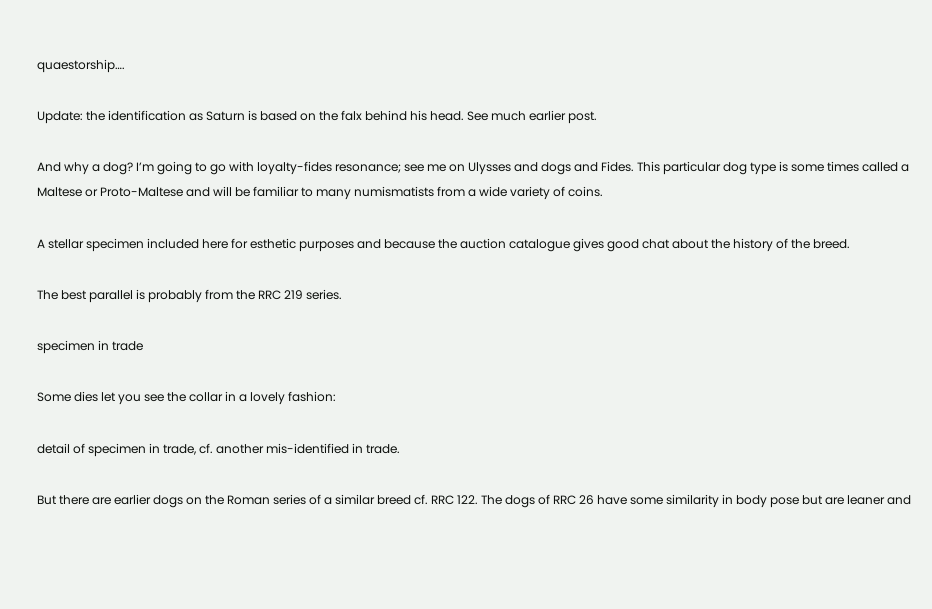quaestorship….

Update: the identification as Saturn is based on the falx behind his head. See much earlier post.

And why a dog? I’m going to go with loyalty-fides resonance; see me on Ulysses and dogs and Fides. This particular dog type is some times called a Maltese or Proto-Maltese and will be familiar to many numismatists from a wide variety of coins.

A stellar specimen included here for esthetic purposes and because the auction catalogue gives good chat about the history of the breed.

The best parallel is probably from the RRC 219 series.

specimen in trade

Some dies let you see the collar in a lovely fashion:

detail of specimen in trade, cf. another mis-identified in trade.

But there are earlier dogs on the Roman series of a similar breed cf. RRC 122. The dogs of RRC 26 have some similarity in body pose but are leaner and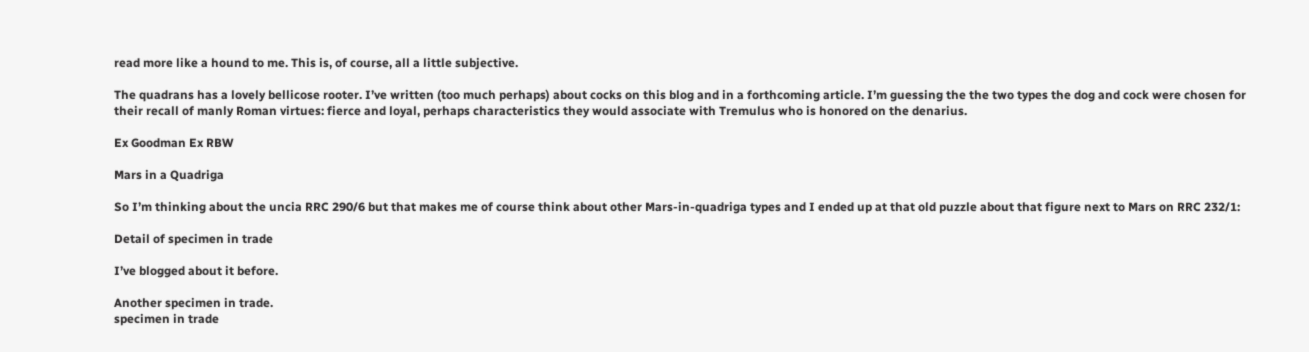read more like a hound to me. This is, of course, all a little subjective.

The quadrans has a lovely bellicose rooter. I’ve written (too much perhaps) about cocks on this blog and in a forthcoming article. I’m guessing the the two types the dog and cock were chosen for their recall of manly Roman virtues: fierce and loyal, perhaps characteristics they would associate with Tremulus who is honored on the denarius.

Ex Goodman Ex RBW

Mars in a Quadriga

So I’m thinking about the uncia RRC 290/6 but that makes me of course think about other Mars-in-quadriga types and I ended up at that old puzzle about that figure next to Mars on RRC 232/1:

Detail of specimen in trade

I’ve blogged about it before.

Another specimen in trade.
specimen in trade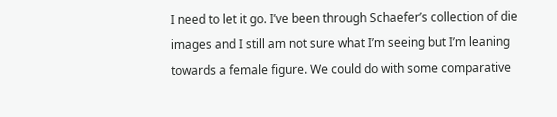I need to let it go. I’ve been through Schaefer’s collection of die images and I still am not sure what I’m seeing but I’m leaning towards a female figure. We could do with some comparative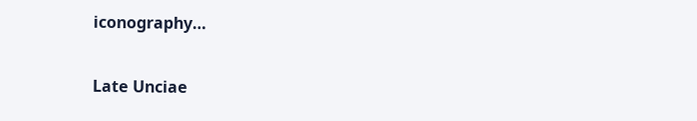iconography…

Late Unciae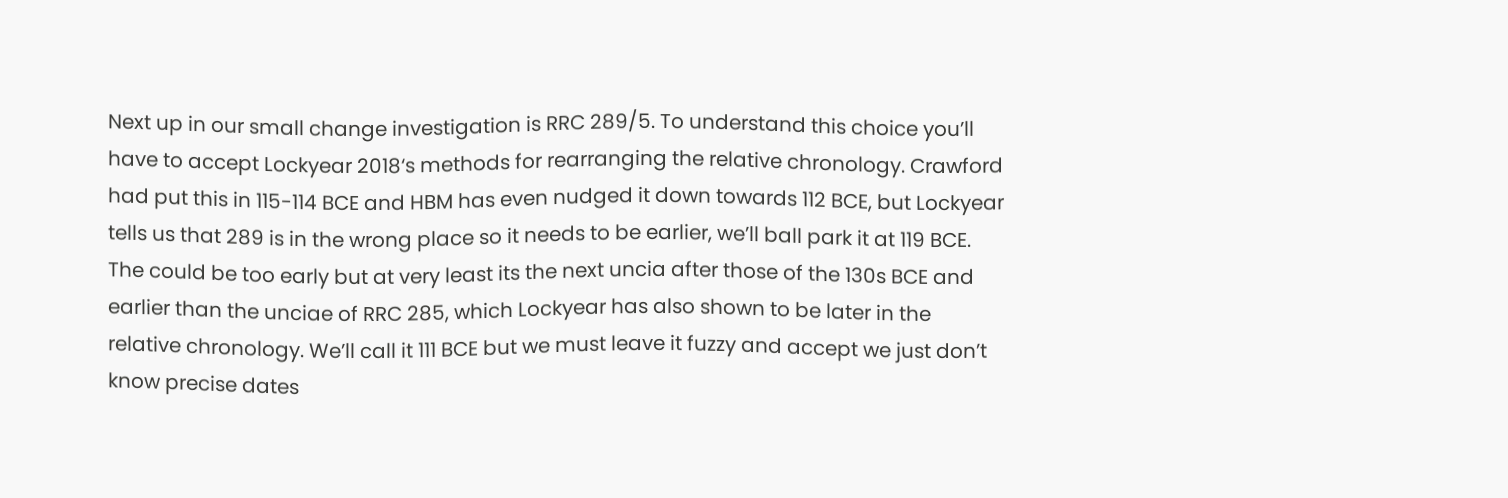Next up in our small change investigation is RRC 289/5. To understand this choice you’ll have to accept Lockyear 2018‘s methods for rearranging the relative chronology. Crawford had put this in 115-114 BCE and HBM has even nudged it down towards 112 BCE, but Lockyear tells us that 289 is in the wrong place so it needs to be earlier, we’ll ball park it at 119 BCE. The could be too early but at very least its the next uncia after those of the 130s BCE and earlier than the unciae of RRC 285, which Lockyear has also shown to be later in the relative chronology. We’ll call it 111 BCE but we must leave it fuzzy and accept we just don’t know precise dates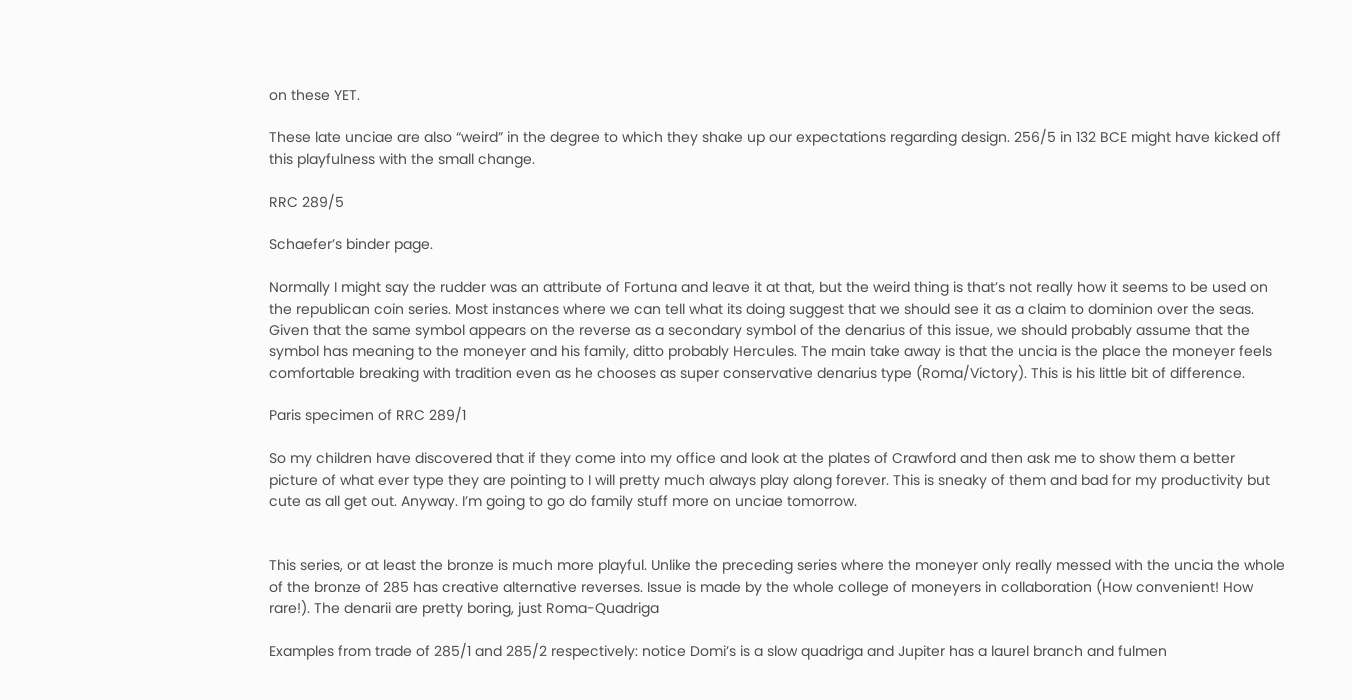on these YET.

These late unciae are also “weird” in the degree to which they shake up our expectations regarding design. 256/5 in 132 BCE might have kicked off this playfulness with the small change.

RRC 289/5

Schaefer’s binder page.

Normally I might say the rudder was an attribute of Fortuna and leave it at that, but the weird thing is that’s not really how it seems to be used on the republican coin series. Most instances where we can tell what its doing suggest that we should see it as a claim to dominion over the seas. Given that the same symbol appears on the reverse as a secondary symbol of the denarius of this issue, we should probably assume that the symbol has meaning to the moneyer and his family, ditto probably Hercules. The main take away is that the uncia is the place the moneyer feels comfortable breaking with tradition even as he chooses as super conservative denarius type (Roma/Victory). This is his little bit of difference.

Paris specimen of RRC 289/1

So my children have discovered that if they come into my office and look at the plates of Crawford and then ask me to show them a better picture of what ever type they are pointing to I will pretty much always play along forever. This is sneaky of them and bad for my productivity but cute as all get out. Anyway. I’m going to go do family stuff more on unciae tomorrow.


This series, or at least the bronze is much more playful. Unlike the preceding series where the moneyer only really messed with the uncia the whole of the bronze of 285 has creative alternative reverses. Issue is made by the whole college of moneyers in collaboration (How convenient! How rare!). The denarii are pretty boring, just Roma-Quadriga

Examples from trade of 285/1 and 285/2 respectively: notice Domi’s is a slow quadriga and Jupiter has a laurel branch and fulmen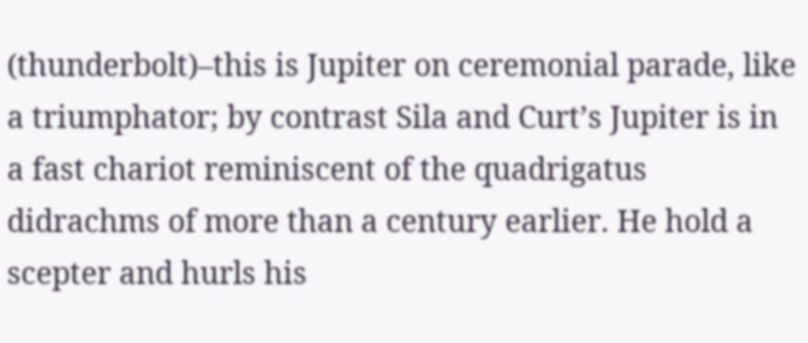(thunderbolt)–this is Jupiter on ceremonial parade, like a triumphator; by contrast Sila and Curt’s Jupiter is in a fast chariot reminiscent of the quadrigatus didrachms of more than a century earlier. He hold a scepter and hurls his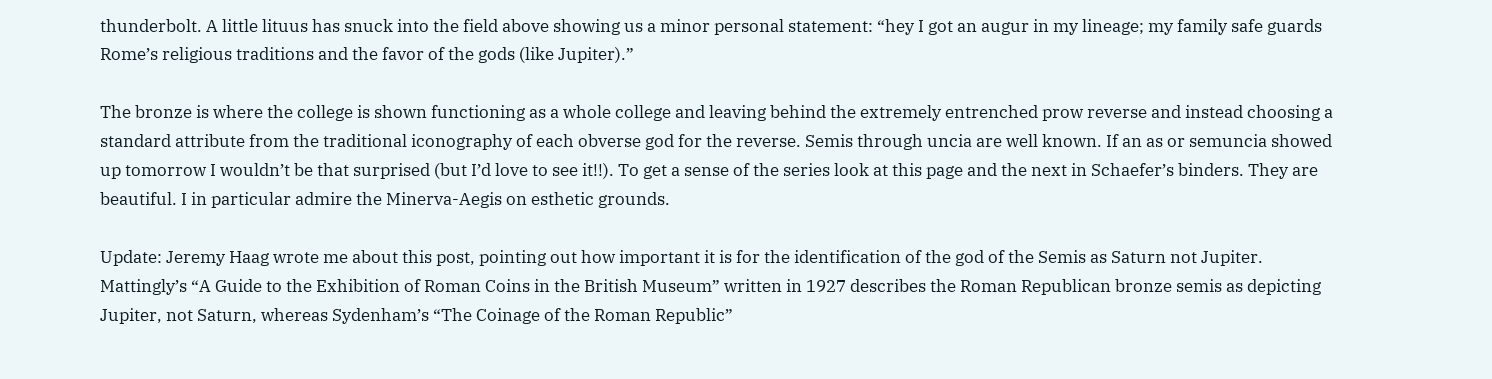thunderbolt. A little lituus has snuck into the field above showing us a minor personal statement: “hey I got an augur in my lineage; my family safe guards Rome’s religious traditions and the favor of the gods (like Jupiter).”

The bronze is where the college is shown functioning as a whole college and leaving behind the extremely entrenched prow reverse and instead choosing a standard attribute from the traditional iconography of each obverse god for the reverse. Semis through uncia are well known. If an as or semuncia showed up tomorrow I wouldn’t be that surprised (but I’d love to see it!!). To get a sense of the series look at this page and the next in Schaefer’s binders. They are beautiful. I in particular admire the Minerva-Aegis on esthetic grounds.

Update: Jeremy Haag wrote me about this post, pointing out how important it is for the identification of the god of the Semis as Saturn not Jupiter. Mattingly’s “A Guide to the Exhibition of Roman Coins in the British Museum” written in 1927 describes the Roman Republican bronze semis as depicting Jupiter, not Saturn, whereas Sydenham’s “The Coinage of the Roman Republic”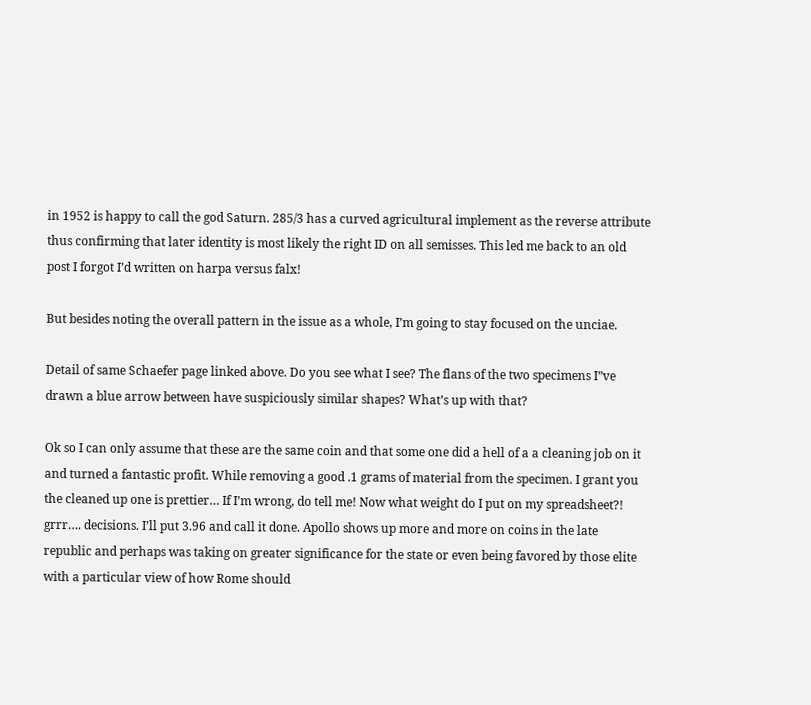in 1952 is happy to call the god Saturn. 285/3 has a curved agricultural implement as the reverse attribute thus confirming that later identity is most likely the right ID on all semisses. This led me back to an old post I forgot I’d written on harpa versus falx!

But besides noting the overall pattern in the issue as a whole, I’m going to stay focused on the unciae.

Detail of same Schaefer page linked above. Do you see what I see? The flans of the two specimens I”ve drawn a blue arrow between have suspiciously similar shapes? What’s up with that?

Ok so I can only assume that these are the same coin and that some one did a hell of a a cleaning job on it and turned a fantastic profit. While removing a good .1 grams of material from the specimen. I grant you the cleaned up one is prettier… If I’m wrong, do tell me! Now what weight do I put on my spreadsheet?! grrr…. decisions. I’ll put 3.96 and call it done. Apollo shows up more and more on coins in the late republic and perhaps was taking on greater significance for the state or even being favored by those elite with a particular view of how Rome should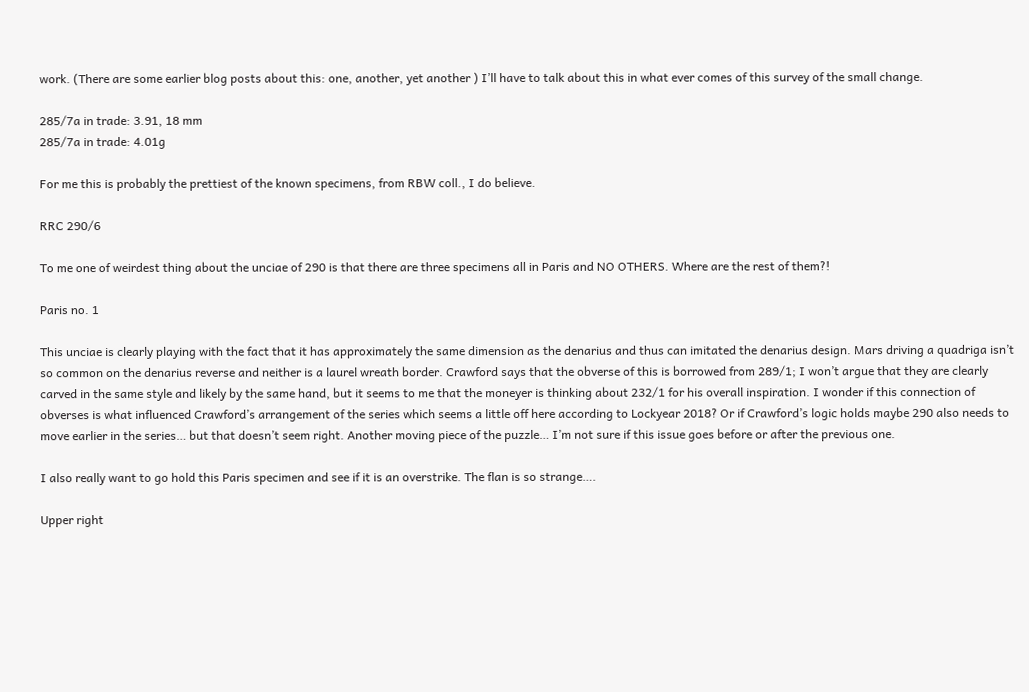work. (There are some earlier blog posts about this: one, another, yet another ) I’ll have to talk about this in what ever comes of this survey of the small change.

285/7a in trade: 3.91, 18 mm
285/7a in trade: 4.01g

For me this is probably the prettiest of the known specimens, from RBW coll., I do believe.

RRC 290/6

To me one of weirdest thing about the unciae of 290 is that there are three specimens all in Paris and NO OTHERS. Where are the rest of them?!

Paris no. 1

This unciae is clearly playing with the fact that it has approximately the same dimension as the denarius and thus can imitated the denarius design. Mars driving a quadriga isn’t so common on the denarius reverse and neither is a laurel wreath border. Crawford says that the obverse of this is borrowed from 289/1; I won’t argue that they are clearly carved in the same style and likely by the same hand, but it seems to me that the moneyer is thinking about 232/1 for his overall inspiration. I wonder if this connection of obverses is what influenced Crawford’s arrangement of the series which seems a little off here according to Lockyear 2018? Or if Crawford’s logic holds maybe 290 also needs to move earlier in the series… but that doesn’t seem right. Another moving piece of the puzzle… I’m not sure if this issue goes before or after the previous one.

I also really want to go hold this Paris specimen and see if it is an overstrike. The flan is so strange….

Upper right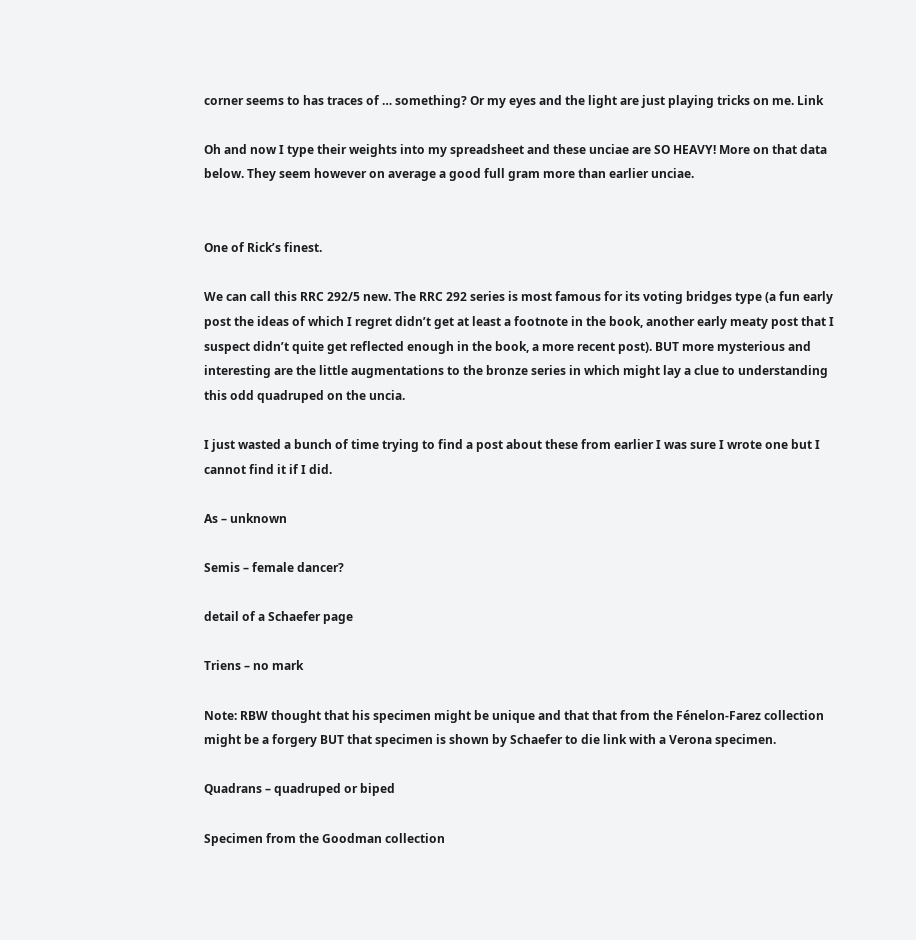corner seems to has traces of … something? Or my eyes and the light are just playing tricks on me. Link

Oh and now I type their weights into my spreadsheet and these unciae are SO HEAVY! More on that data below. They seem however on average a good full gram more than earlier unciae.


One of Rick’s finest.

We can call this RRC 292/5 new. The RRC 292 series is most famous for its voting bridges type (a fun early post the ideas of which I regret didn’t get at least a footnote in the book, another early meaty post that I suspect didn’t quite get reflected enough in the book, a more recent post). BUT more mysterious and interesting are the little augmentations to the bronze series in which might lay a clue to understanding this odd quadruped on the uncia.

I just wasted a bunch of time trying to find a post about these from earlier I was sure I wrote one but I cannot find it if I did.

As – unknown

Semis – female dancer?

detail of a Schaefer page

Triens – no mark

Note: RBW thought that his specimen might be unique and that that from the Fénelon-Farez collection might be a forgery BUT that specimen is shown by Schaefer to die link with a Verona specimen.

Quadrans – quadruped or biped

Specimen from the Goodman collection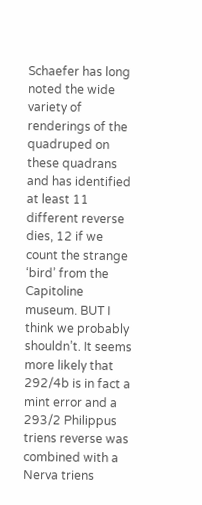Schaefer has long noted the wide variety of renderings of the quadruped on these quadrans and has identified at least 11 different reverse dies, 12 if we count the strange ‘bird’ from the Capitoline museum. BUT I think we probably shouldn’t. It seems more likely that 292/4b is in fact a mint error and a 293/2 Philippus triens reverse was combined with a Nerva triens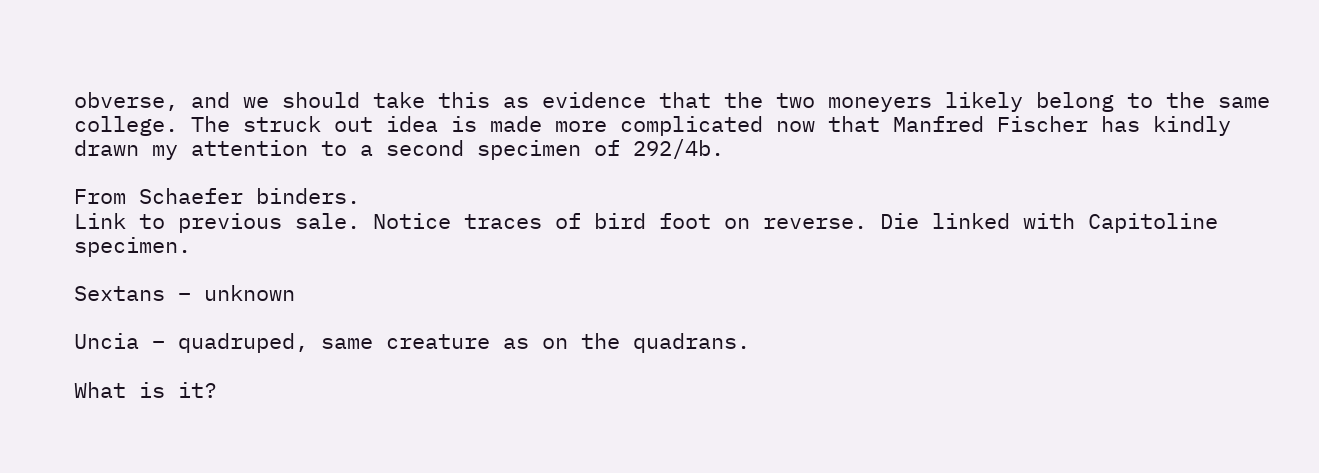obverse, and we should take this as evidence that the two moneyers likely belong to the same college. The struck out idea is made more complicated now that Manfred Fischer has kindly drawn my attention to a second specimen of 292/4b.

From Schaefer binders.
Link to previous sale. Notice traces of bird foot on reverse. Die linked with Capitoline specimen.

Sextans – unknown

Uncia – quadruped, same creature as on the quadrans.

What is it?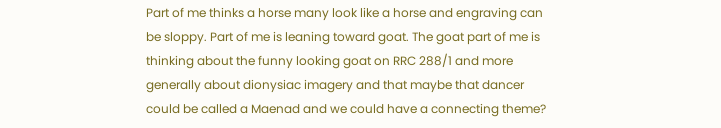Part of me thinks a horse many look like a horse and engraving can be sloppy. Part of me is leaning toward goat. The goat part of me is thinking about the funny looking goat on RRC 288/1 and more generally about dionysiac imagery and that maybe that dancer could be called a Maenad and we could have a connecting theme?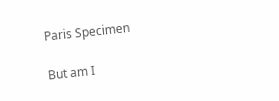Paris Specimen

But am I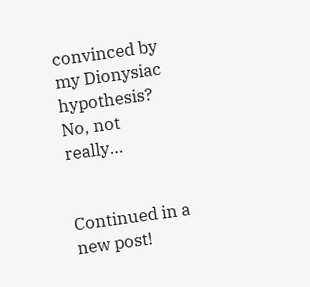convinced by my Dionysiac hypothesis? No, not really…


Continued in a new post!